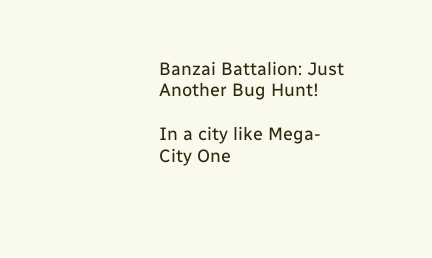Banzai Battalion: Just Another Bug Hunt!

In a city like Mega-City One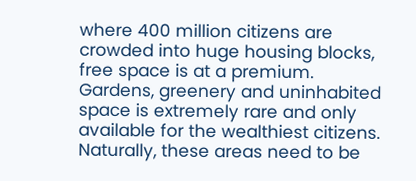where 400 million citizens are crowded into huge housing blocks, free space is at a premium. Gardens, greenery and uninhabited space is extremely rare and only available for the wealthiest citizens. Naturally, these areas need to be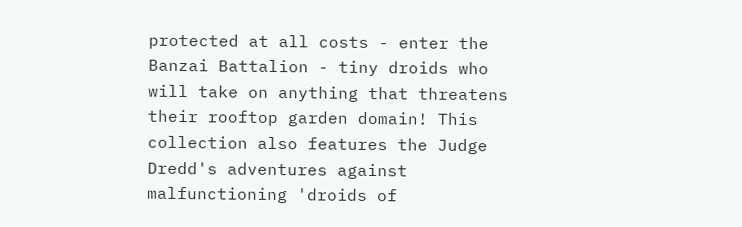protected at all costs - enter the Banzai Battalion - tiny droids who will take on anything that threatens their rooftop garden domain! This collection also features the Judge Dredd's adventures against malfunctioning 'droids of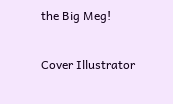the Big Meg!

Cover Illustrator